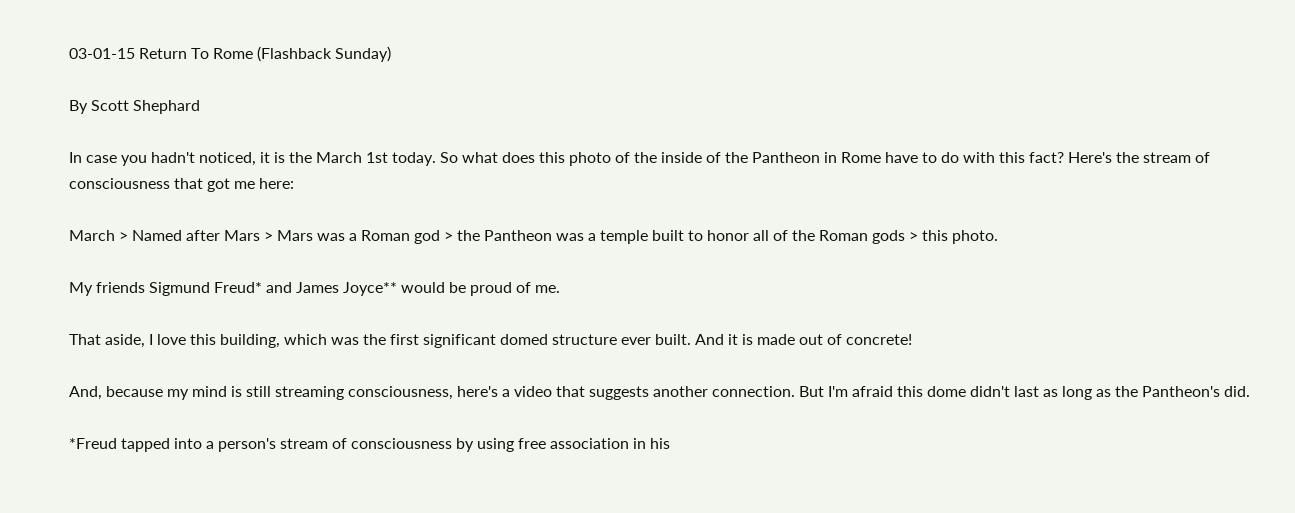03-01-15 Return To Rome (Flashback Sunday)

By Scott Shephard

In case you hadn't noticed, it is the March 1st today. So what does this photo of the inside of the Pantheon in Rome have to do with this fact? Here's the stream of consciousness that got me here:

March > Named after Mars > Mars was a Roman god > the Pantheon was a temple built to honor all of the Roman gods > this photo.

My friends Sigmund Freud* and James Joyce** would be proud of me.

That aside, I love this building, which was the first significant domed structure ever built. And it is made out of concrete!

And, because my mind is still streaming consciousness, here's a video that suggests another connection. But I'm afraid this dome didn't last as long as the Pantheon's did.

*Freud tapped into a person's stream of consciousness by using free association in his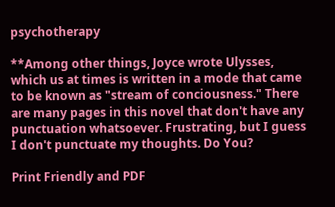psychotherapy

**Among other things, Joyce wrote Ulysses, which us at times is written in a mode that came to be known as "stream of conciousness." There are many pages in this novel that don't have any punctuation whatsoever. Frustrating, but I guess I don't punctuate my thoughts. Do You?

Print Friendly and PDF